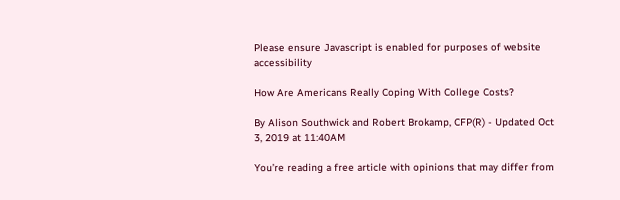Please ensure Javascript is enabled for purposes of website accessibility

How Are Americans Really Coping With College Costs?

By Alison Southwick and Robert Brokamp, CFP(R) - Updated Oct 3, 2019 at 11:40AM

You’re reading a free article with opinions that may differ from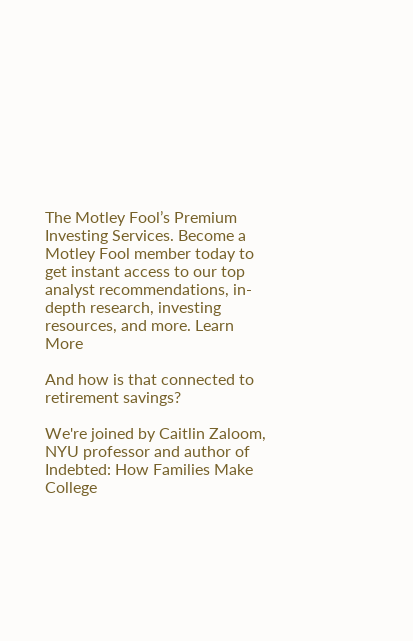The Motley Fool’s Premium Investing Services. Become a Motley Fool member today to get instant access to our top analyst recommendations, in-depth research, investing resources, and more. Learn More

And how is that connected to retirement savings?

We're joined by Caitlin Zaloom, NYU professor and author of Indebted: How Families Make College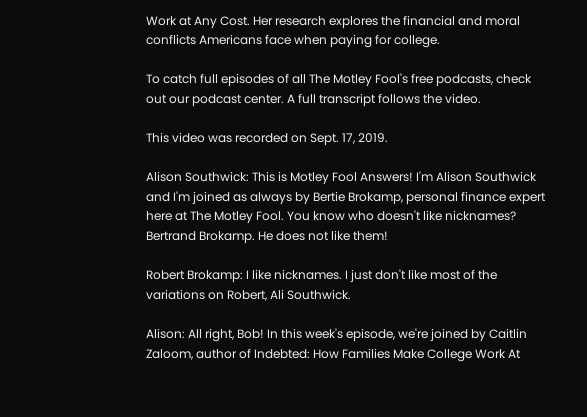Work at Any Cost. Her research explores the financial and moral conflicts Americans face when paying for college.

To catch full episodes of all The Motley Fool's free podcasts, check out our podcast center. A full transcript follows the video.

This video was recorded on Sept. 17, 2019.

Alison Southwick: This is Motley Fool Answers! I'm Alison Southwick and I'm joined as always by Bertie Brokamp, personal finance expert here at The Motley Fool. You know who doesn't like nicknames? Bertrand Brokamp. He does not like them!

Robert Brokamp: I like nicknames. I just don't like most of the variations on Robert, Ali Southwick.

Alison: All right, Bob! In this week's episode, we're joined by Caitlin Zaloom, author of Indebted: How Families Make College Work At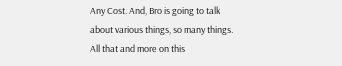Any Cost. And, Bro is going to talk about various things, so many things. All that and more on this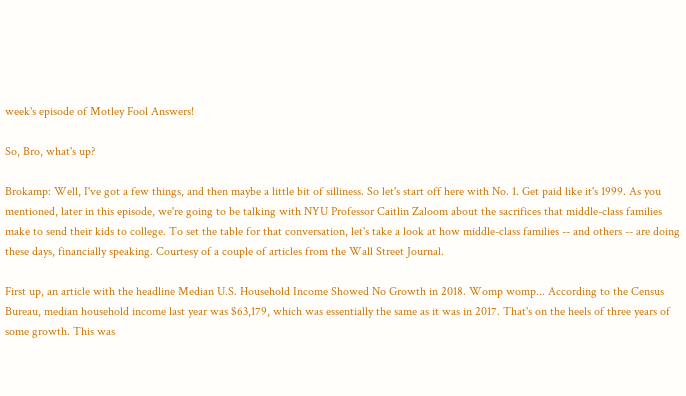week's episode of Motley Fool Answers!

So, Bro, what's up?

Brokamp: Well, I've got a few things, and then maybe a little bit of silliness. So let's start off here with No. 1. Get paid like it's 1999. As you mentioned, later in this episode, we're going to be talking with NYU Professor Caitlin Zaloom about the sacrifices that middle-class families make to send their kids to college. To set the table for that conversation, let's take a look at how middle-class families -- and others -- are doing these days, financially speaking. Courtesy of a couple of articles from the Wall Street Journal.

First up, an article with the headline Median U.S. Household Income Showed No Growth in 2018. Womp womp... According to the Census Bureau, median household income last year was $63,179, which was essentially the same as it was in 2017. That's on the heels of three years of some growth. This was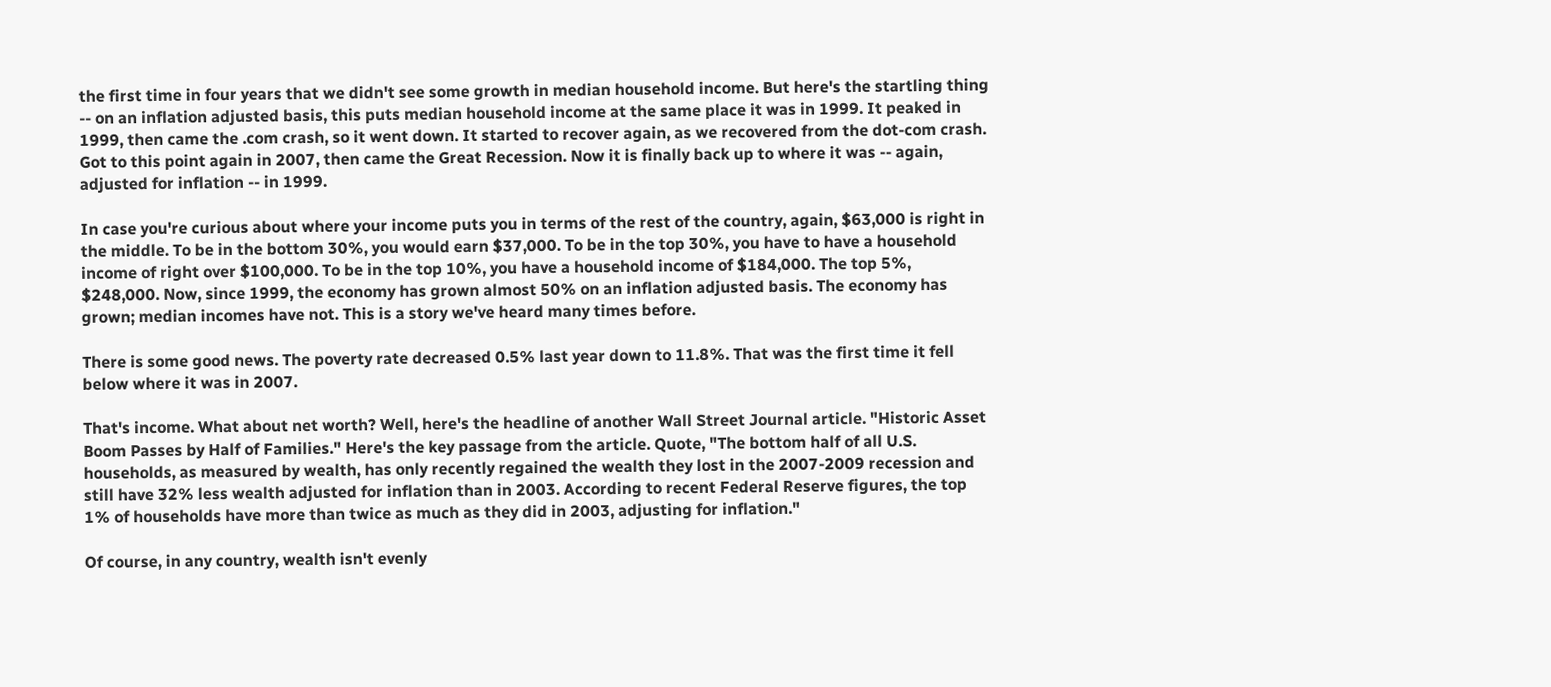the first time in four years that we didn't see some growth in median household income. But here's the startling thing -- on an inflation adjusted basis, this puts median household income at the same place it was in 1999. It peaked in 1999, then came the .com crash, so it went down. It started to recover again, as we recovered from the dot-com crash. Got to this point again in 2007, then came the Great Recession. Now it is finally back up to where it was -- again, adjusted for inflation -- in 1999.

In case you're curious about where your income puts you in terms of the rest of the country, again, $63,000 is right in the middle. To be in the bottom 30%, you would earn $37,000. To be in the top 30%, you have to have a household income of right over $100,000. To be in the top 10%, you have a household income of $184,000. The top 5%, $248,000. Now, since 1999, the economy has grown almost 50% on an inflation adjusted basis. The economy has grown; median incomes have not. This is a story we've heard many times before.

There is some good news. The poverty rate decreased 0.5% last year down to 11.8%. That was the first time it fell below where it was in 2007.

That's income. What about net worth? Well, here's the headline of another Wall Street Journal article. "Historic Asset Boom Passes by Half of Families." Here's the key passage from the article. Quote, "The bottom half of all U.S. households, as measured by wealth, has only recently regained the wealth they lost in the 2007-2009 recession and still have 32% less wealth adjusted for inflation than in 2003. According to recent Federal Reserve figures, the top 1% of households have more than twice as much as they did in 2003, adjusting for inflation."

Of course, in any country, wealth isn't evenly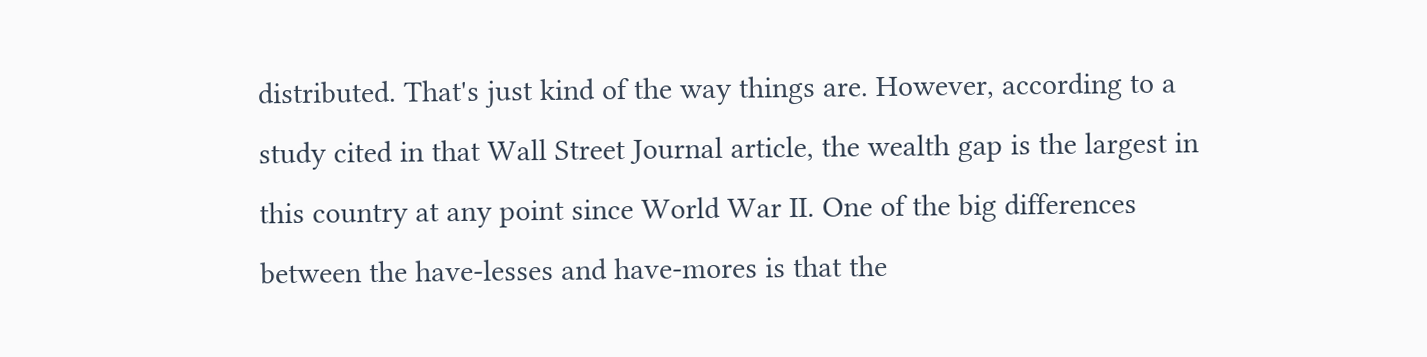distributed. That's just kind of the way things are. However, according to a study cited in that Wall Street Journal article, the wealth gap is the largest in this country at any point since World War II. One of the big differences between the have-lesses and have-mores is that the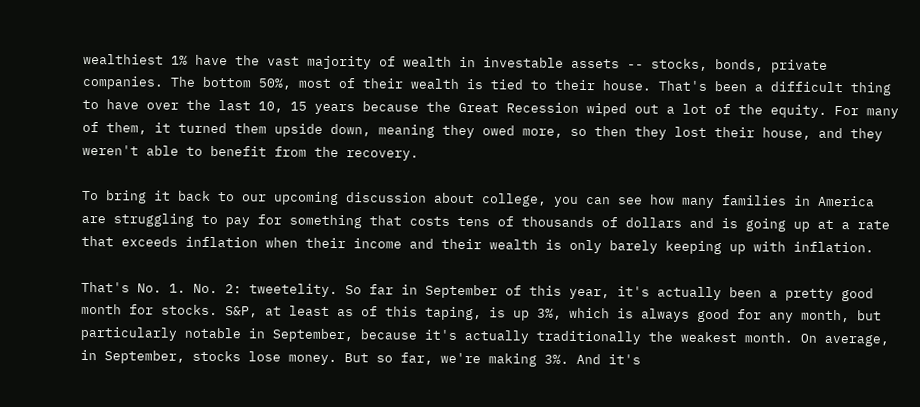wealthiest 1% have the vast majority of wealth in investable assets -- stocks, bonds, private companies. The bottom 50%, most of their wealth is tied to their house. That's been a difficult thing to have over the last 10, 15 years because the Great Recession wiped out a lot of the equity. For many of them, it turned them upside down, meaning they owed more, so then they lost their house, and they weren't able to benefit from the recovery.

To bring it back to our upcoming discussion about college, you can see how many families in America are struggling to pay for something that costs tens of thousands of dollars and is going up at a rate that exceeds inflation when their income and their wealth is only barely keeping up with inflation.

That's No. 1. No. 2: tweetelity. So far in September of this year, it's actually been a pretty good month for stocks. S&P, at least as of this taping, is up 3%, which is always good for any month, but particularly notable in September, because it's actually traditionally the weakest month. On average, in September, stocks lose money. But so far, we're making 3%. And it's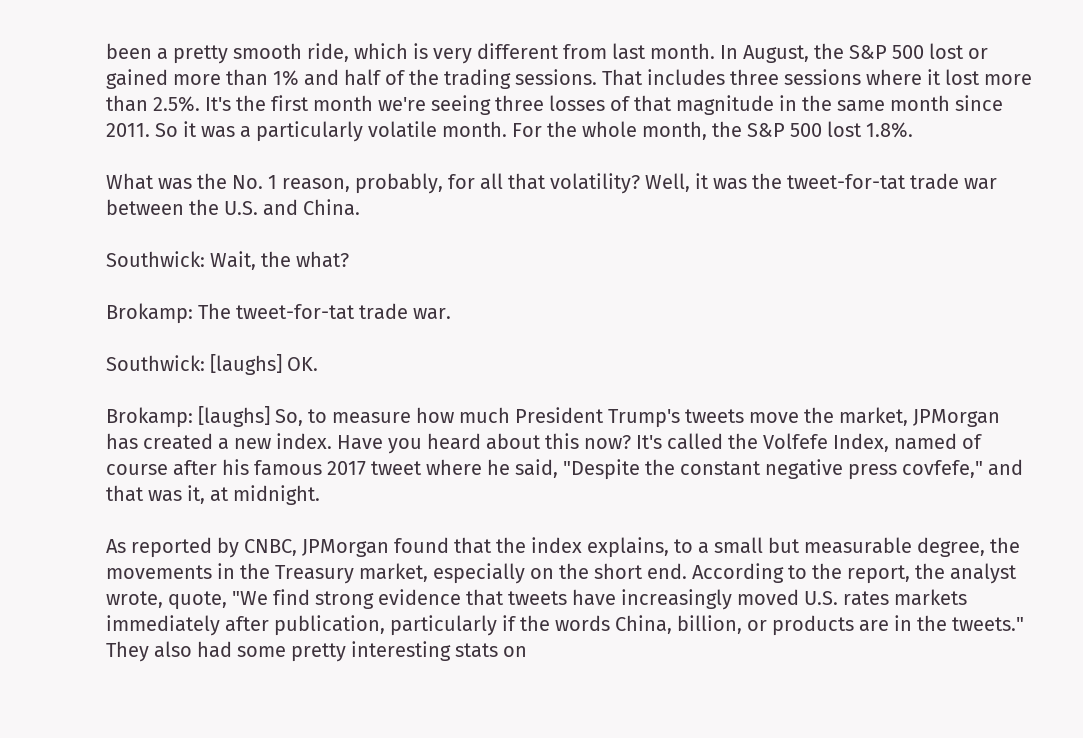been a pretty smooth ride, which is very different from last month. In August, the S&P 500 lost or gained more than 1% and half of the trading sessions. That includes three sessions where it lost more than 2.5%. It's the first month we're seeing three losses of that magnitude in the same month since 2011. So it was a particularly volatile month. For the whole month, the S&P 500 lost 1.8%.

What was the No. 1 reason, probably, for all that volatility? Well, it was the tweet-for-tat trade war between the U.S. and China.

Southwick: Wait, the what?

Brokamp: The tweet-for-tat trade war.

Southwick: [laughs] OK.

Brokamp: [laughs] So, to measure how much President Trump's tweets move the market, JPMorgan has created a new index. Have you heard about this now? It's called the Volfefe Index, named of course after his famous 2017 tweet where he said, "Despite the constant negative press covfefe," and that was it, at midnight.

As reported by CNBC, JPMorgan found that the index explains, to a small but measurable degree, the movements in the Treasury market, especially on the short end. According to the report, the analyst wrote, quote, "We find strong evidence that tweets have increasingly moved U.S. rates markets immediately after publication, particularly if the words China, billion, or products are in the tweets." They also had some pretty interesting stats on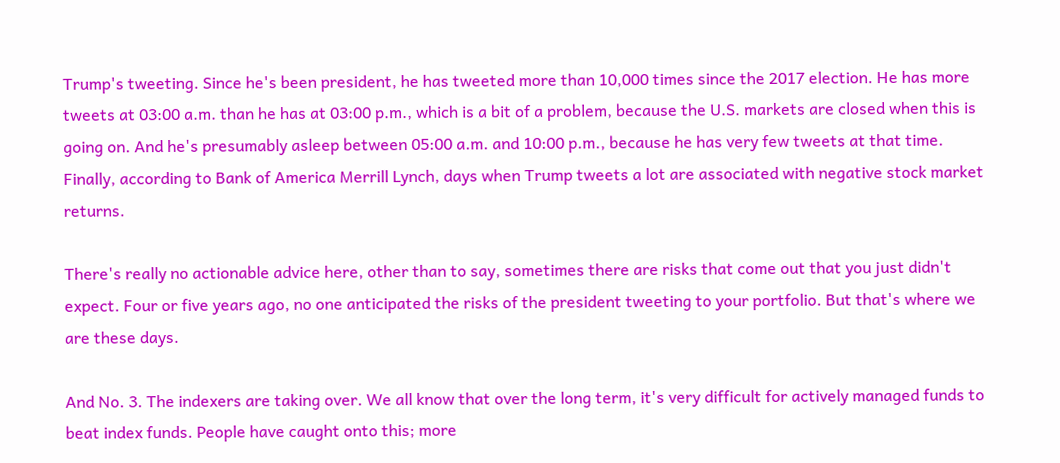Trump's tweeting. Since he's been president, he has tweeted more than 10,000 times since the 2017 election. He has more tweets at 03:00 a.m. than he has at 03:00 p.m., which is a bit of a problem, because the U.S. markets are closed when this is going on. And he's presumably asleep between 05:00 a.m. and 10:00 p.m., because he has very few tweets at that time. Finally, according to Bank of America Merrill Lynch, days when Trump tweets a lot are associated with negative stock market returns.

There's really no actionable advice here, other than to say, sometimes there are risks that come out that you just didn't expect. Four or five years ago, no one anticipated the risks of the president tweeting to your portfolio. But that's where we are these days.

And No. 3. The indexers are taking over. We all know that over the long term, it's very difficult for actively managed funds to beat index funds. People have caught onto this; more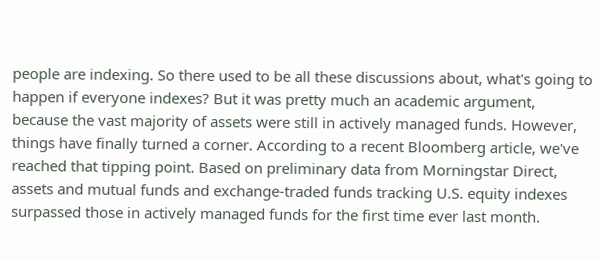people are indexing. So there used to be all these discussions about, what's going to happen if everyone indexes? But it was pretty much an academic argument, because the vast majority of assets were still in actively managed funds. However, things have finally turned a corner. According to a recent Bloomberg article, we've reached that tipping point. Based on preliminary data from Morningstar Direct, assets and mutual funds and exchange-traded funds tracking U.S. equity indexes surpassed those in actively managed funds for the first time ever last month.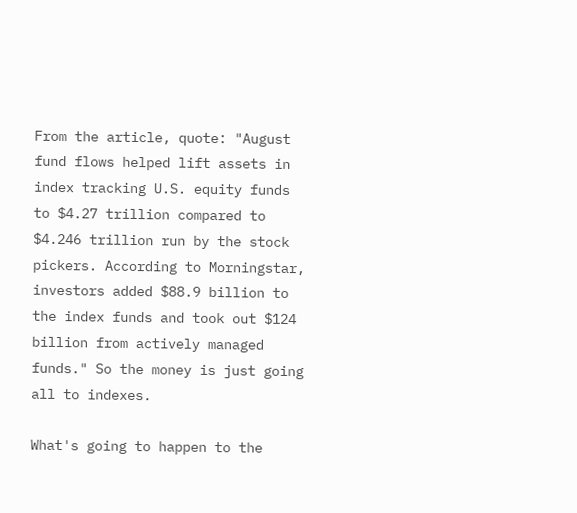From the article, quote: "August fund flows helped lift assets in index tracking U.S. equity funds to $4.27 trillion compared to $4.246 trillion run by the stock pickers. According to Morningstar, investors added $88.9 billion to the index funds and took out $124 billion from actively managed funds." So the money is just going all to indexes.

What's going to happen to the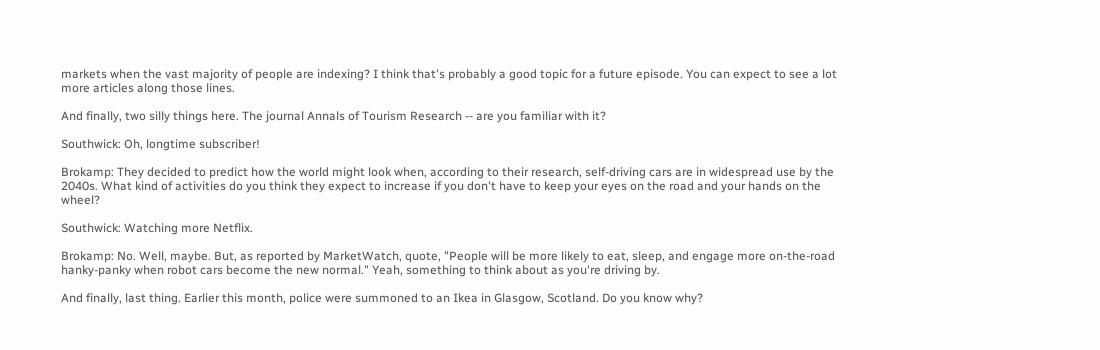markets when the vast majority of people are indexing? I think that's probably a good topic for a future episode. You can expect to see a lot more articles along those lines.

And finally, two silly things here. The journal Annals of Tourism Research -- are you familiar with it?

Southwick: Oh, longtime subscriber!

Brokamp: They decided to predict how the world might look when, according to their research, self-driving cars are in widespread use by the 2040s. What kind of activities do you think they expect to increase if you don't have to keep your eyes on the road and your hands on the wheel?

Southwick: Watching more Netflix.

Brokamp: No. Well, maybe. But, as reported by MarketWatch, quote, "People will be more likely to eat, sleep, and engage more on-the-road hanky-panky when robot cars become the new normal." Yeah, something to think about as you're driving by.

And finally, last thing. Earlier this month, police were summoned to an Ikea in Glasgow, Scotland. Do you know why?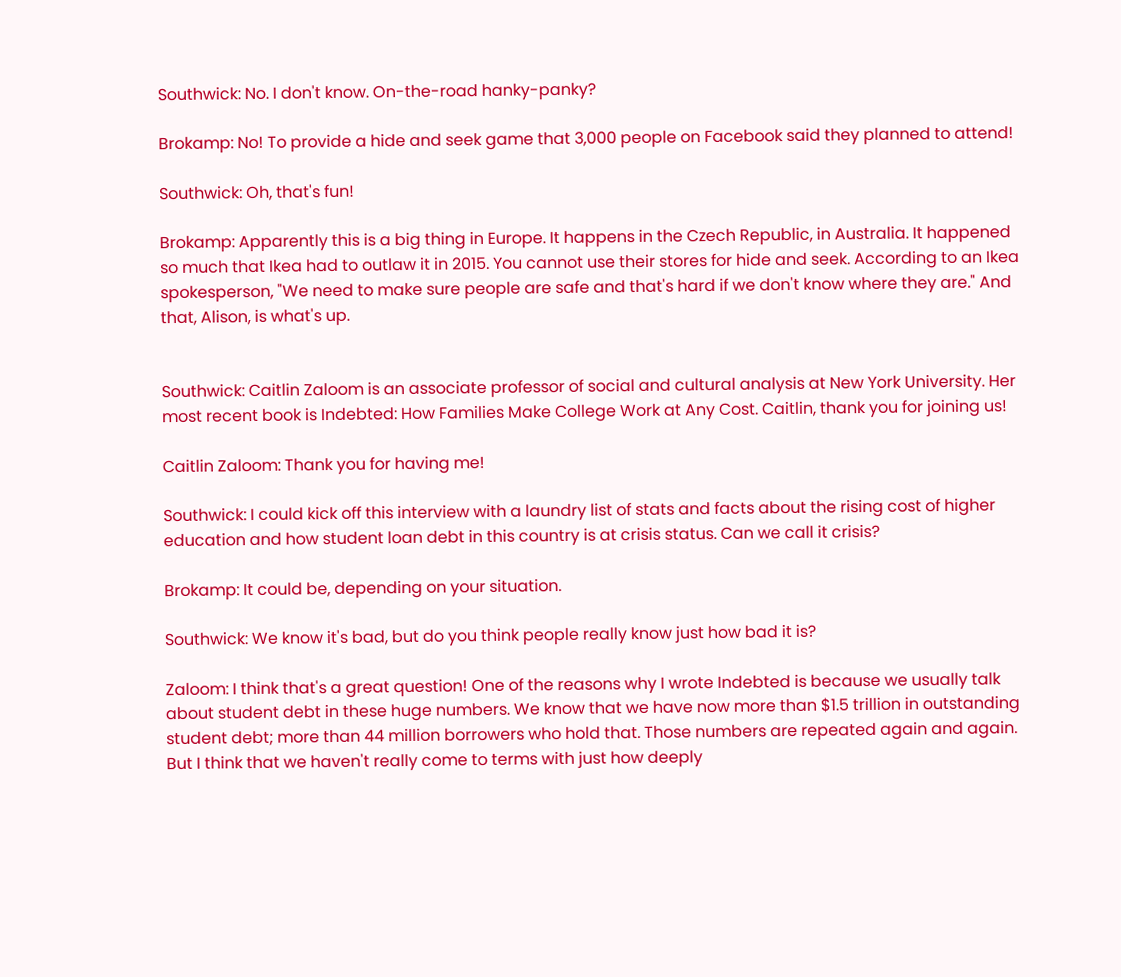Southwick: No. I don't know. On-the-road hanky-panky?

Brokamp: No! To provide a hide and seek game that 3,000 people on Facebook said they planned to attend!

Southwick: Oh, that's fun!

Brokamp: Apparently this is a big thing in Europe. It happens in the Czech Republic, in Australia. It happened so much that Ikea had to outlaw it in 2015. You cannot use their stores for hide and seek. According to an Ikea spokesperson, "We need to make sure people are safe and that's hard if we don't know where they are." And that, Alison, is what's up.


Southwick: Caitlin Zaloom is an associate professor of social and cultural analysis at New York University. Her most recent book is Indebted: How Families Make College Work at Any Cost. Caitlin, thank you for joining us!

Caitlin Zaloom: Thank you for having me!

Southwick: I could kick off this interview with a laundry list of stats and facts about the rising cost of higher education and how student loan debt in this country is at crisis status. Can we call it crisis?

Brokamp: It could be, depending on your situation.

Southwick: We know it's bad, but do you think people really know just how bad it is?

Zaloom: I think that's a great question! One of the reasons why I wrote Indebted is because we usually talk about student debt in these huge numbers. We know that we have now more than $1.5 trillion in outstanding student debt; more than 44 million borrowers who hold that. Those numbers are repeated again and again. But I think that we haven't really come to terms with just how deeply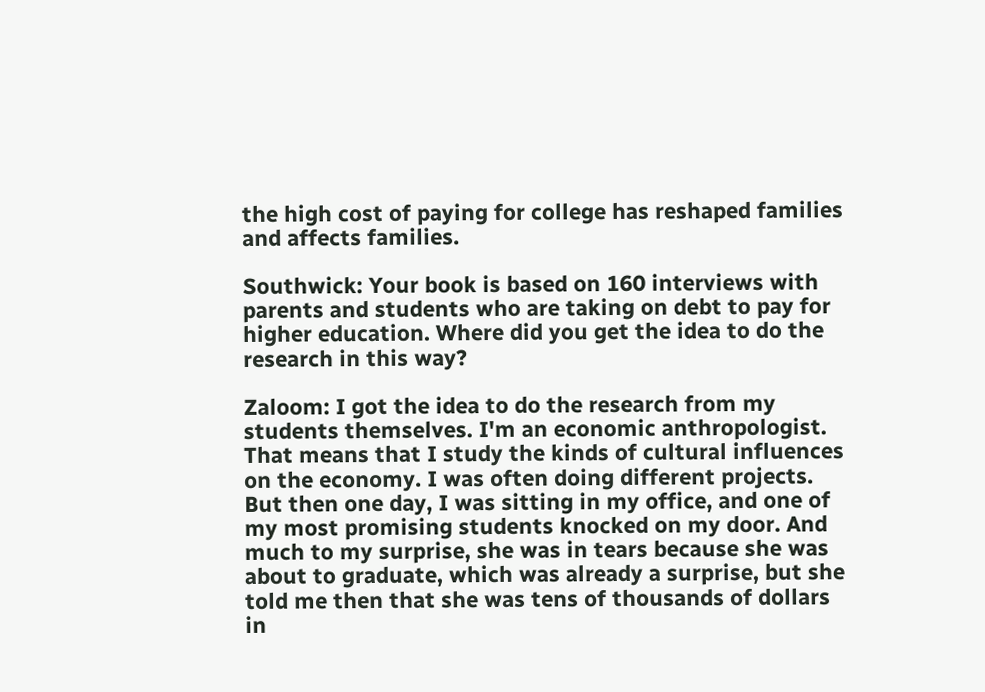the high cost of paying for college has reshaped families and affects families.

Southwick: Your book is based on 160 interviews with parents and students who are taking on debt to pay for higher education. Where did you get the idea to do the research in this way?

Zaloom: I got the idea to do the research from my students themselves. I'm an economic anthropologist. That means that I study the kinds of cultural influences on the economy. I was often doing different projects. But then one day, I was sitting in my office, and one of my most promising students knocked on my door. And much to my surprise, she was in tears because she was about to graduate, which was already a surprise, but she told me then that she was tens of thousands of dollars in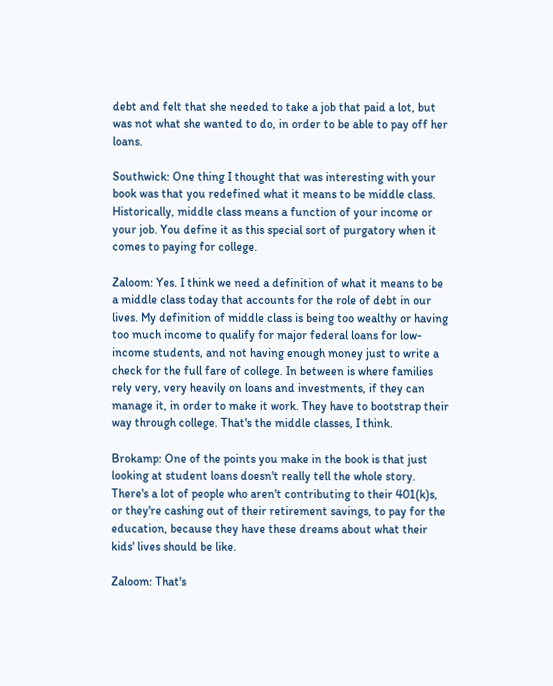debt and felt that she needed to take a job that paid a lot, but was not what she wanted to do, in order to be able to pay off her loans.

Southwick: One thing I thought that was interesting with your book was that you redefined what it means to be middle class. Historically, middle class means a function of your income or your job. You define it as this special sort of purgatory when it comes to paying for college.

Zaloom: Yes. I think we need a definition of what it means to be a middle class today that accounts for the role of debt in our lives. My definition of middle class is being too wealthy or having too much income to qualify for major federal loans for low-income students, and not having enough money just to write a check for the full fare of college. In between is where families rely very, very heavily on loans and investments, if they can manage it, in order to make it work. They have to bootstrap their way through college. That's the middle classes, I think.

Brokamp: One of the points you make in the book is that just looking at student loans doesn't really tell the whole story. There's a lot of people who aren't contributing to their 401(k)s, or they're cashing out of their retirement savings, to pay for the education, because they have these dreams about what their kids' lives should be like.

Zaloom: That's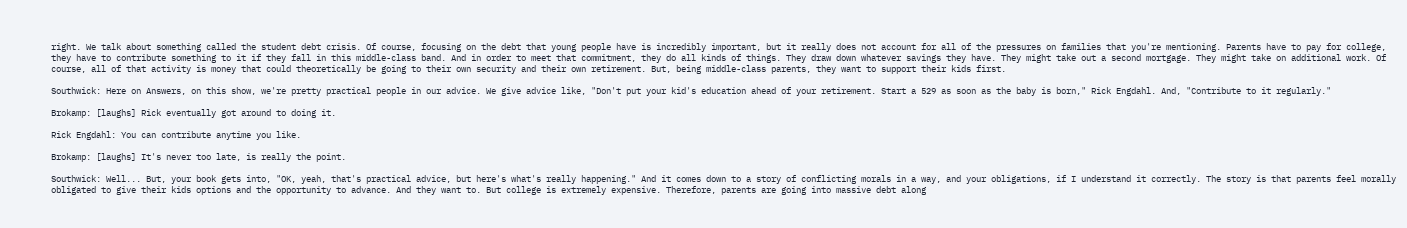right. We talk about something called the student debt crisis. Of course, focusing on the debt that young people have is incredibly important, but it really does not account for all of the pressures on families that you're mentioning. Parents have to pay for college, they have to contribute something to it if they fall in this middle-class band. And in order to meet that commitment, they do all kinds of things. They draw down whatever savings they have. They might take out a second mortgage. They might take on additional work. Of course, all of that activity is money that could theoretically be going to their own security and their own retirement. But, being middle-class parents, they want to support their kids first.

Southwick: Here on Answers, on this show, we're pretty practical people in our advice. We give advice like, "Don't put your kid's education ahead of your retirement. Start a 529 as soon as the baby is born," Rick Engdahl. And, "Contribute to it regularly."

Brokamp: [laughs] Rick eventually got around to doing it.

Rick Engdahl: You can contribute anytime you like.

Brokamp: [laughs] It's never too late, is really the point.

Southwick: Well... But, your book gets into, "OK, yeah, that's practical advice, but here's what's really happening." And it comes down to a story of conflicting morals in a way, and your obligations, if I understand it correctly. The story is that parents feel morally obligated to give their kids options and the opportunity to advance. And they want to. But college is extremely expensive. Therefore, parents are going into massive debt along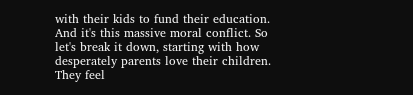with their kids to fund their education. And it's this massive moral conflict. So let's break it down, starting with how desperately parents love their children. They feel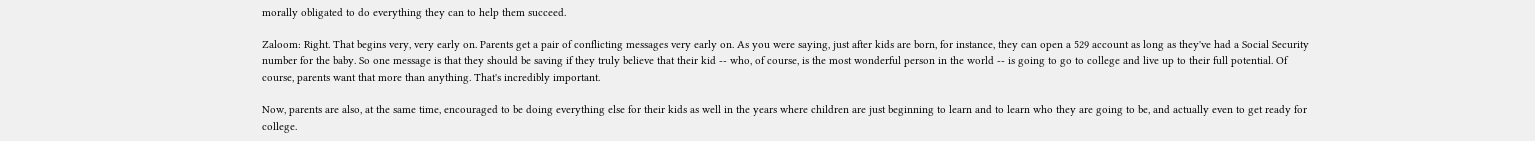morally obligated to do everything they can to help them succeed.

Zaloom: Right. That begins very, very early on. Parents get a pair of conflicting messages very early on. As you were saying, just after kids are born, for instance, they can open a 529 account as long as they've had a Social Security number for the baby. So one message is that they should be saving if they truly believe that their kid -- who, of course, is the most wonderful person in the world -- is going to go to college and live up to their full potential. Of course, parents want that more than anything. That's incredibly important.

Now, parents are also, at the same time, encouraged to be doing everything else for their kids as well in the years where children are just beginning to learn and to learn who they are going to be, and actually even to get ready for college.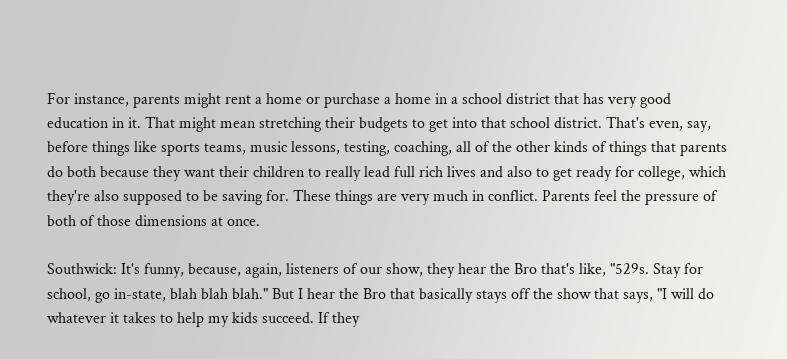For instance, parents might rent a home or purchase a home in a school district that has very good education in it. That might mean stretching their budgets to get into that school district. That's even, say, before things like sports teams, music lessons, testing, coaching, all of the other kinds of things that parents do both because they want their children to really lead full rich lives and also to get ready for college, which they're also supposed to be saving for. These things are very much in conflict. Parents feel the pressure of both of those dimensions at once.

Southwick: It's funny, because, again, listeners of our show, they hear the Bro that's like, "529s. Stay for school, go in-state, blah blah blah." But I hear the Bro that basically stays off the show that says, "I will do whatever it takes to help my kids succeed. If they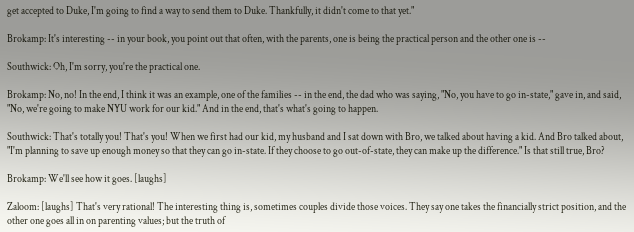get accepted to Duke, I'm going to find a way to send them to Duke. Thankfully, it didn't come to that yet."

Brokamp: It's interesting -- in your book, you point out that often, with the parents, one is being the practical person and the other one is --

Southwick: Oh, I'm sorry, you're the practical one.

Brokamp: No, no! In the end, I think it was an example, one of the families -- in the end, the dad who was saying, "No, you have to go in-state," gave in, and said, "No, we're going to make NYU work for our kid." And in the end, that's what's going to happen.

Southwick: That's totally you! That's you! When we first had our kid, my husband and I sat down with Bro, we talked about having a kid. And Bro talked about, "I'm planning to save up enough money so that they can go in-state. If they choose to go out-of-state, they can make up the difference." Is that still true, Bro?

Brokamp: We'll see how it goes. [laughs]

Zaloom: [laughs] That's very rational! The interesting thing is, sometimes couples divide those voices. They say one takes the financially strict position, and the other one goes all in on parenting values; but the truth of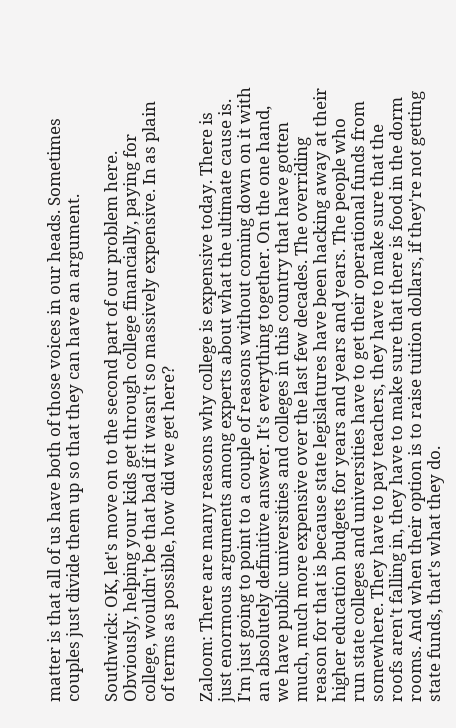matter is that all of us have both of those voices in our heads. Sometimes couples just divide them up so that they can have an argument.

Southwick: OK, let's move on to the second part of our problem here. Obviously, helping your kids get through college financially, paying for college, wouldn't be that bad if it wasn't so massively expensive. In as plain of terms as possible, how did we get here?

Zaloom: There are many reasons why college is expensive today. There is just enormous arguments among experts about what the ultimate cause is. I'm just going to point to a couple of reasons without coming down on it with an absolutely definitive answer. It's everything together. On the one hand, we have public universities and colleges in this country that have gotten much, much more expensive over the last few decades. The overriding reason for that is because state legislatures have been hacking away at their higher education budgets for years and years and years. The people who run state colleges and universities have to get their operational funds from somewhere. They have to pay teachers, they have to make sure that the roofs aren't falling in, they have to make sure that there is food in the dorm rooms. And when their option is to raise tuition dollars, if they're not getting state funds, that's what they do.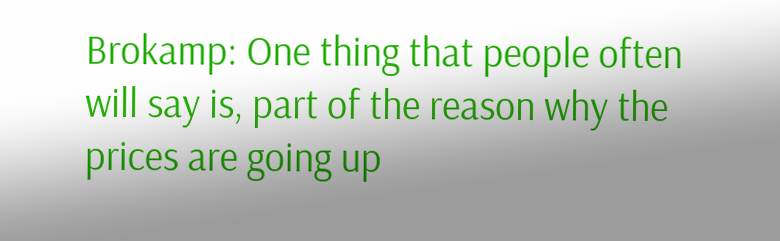Brokamp: One thing that people often will say is, part of the reason why the prices are going up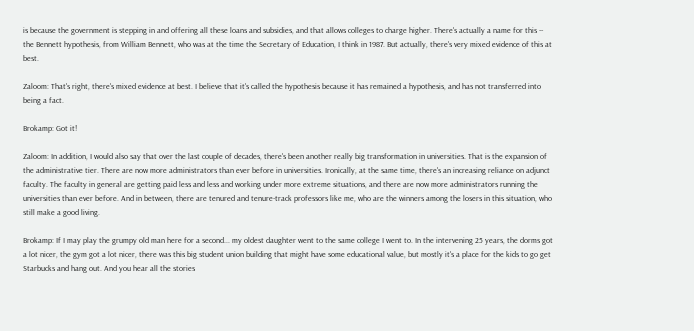is because the government is stepping in and offering all these loans and subsidies, and that allows colleges to charge higher. There's actually a name for this -- the Bennett hypothesis, from William Bennett, who was at the time the Secretary of Education, I think in 1987. But actually, there's very mixed evidence of this at best.

Zaloom: That's right, there's mixed evidence at best. I believe that it's called the hypothesis because it has remained a hypothesis, and has not transferred into being a fact.

Brokamp: Got it!

Zaloom: In addition, I would also say that over the last couple of decades, there's been another really big transformation in universities. That is the expansion of the administrative tier. There are now more administrators than ever before in universities. Ironically, at the same time, there's an increasing reliance on adjunct faculty. The faculty in general are getting paid less and less and working under more extreme situations, and there are now more administrators running the universities than ever before. And in between, there are tenured and tenure-track professors like me, who are the winners among the losers in this situation, who still make a good living.

Brokamp: If I may play the grumpy old man here for a second... my oldest daughter went to the same college I went to. In the intervening 25 years, the dorms got a lot nicer, the gym got a lot nicer, there was this big student union building that might have some educational value, but mostly it's a place for the kids to go get Starbucks and hang out. And you hear all the stories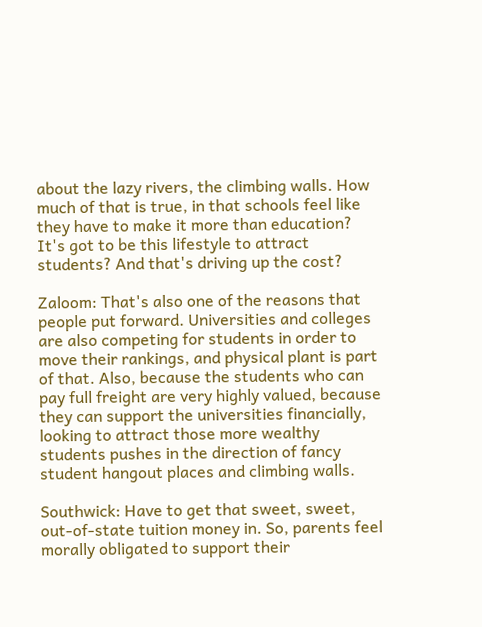about the lazy rivers, the climbing walls. How much of that is true, in that schools feel like they have to make it more than education? It's got to be this lifestyle to attract students? And that's driving up the cost?

Zaloom: That's also one of the reasons that people put forward. Universities and colleges are also competing for students in order to move their rankings, and physical plant is part of that. Also, because the students who can pay full freight are very highly valued, because they can support the universities financially, looking to attract those more wealthy students pushes in the direction of fancy student hangout places and climbing walls.

Southwick: Have to get that sweet, sweet, out-of-state tuition money in. So, parents feel morally obligated to support their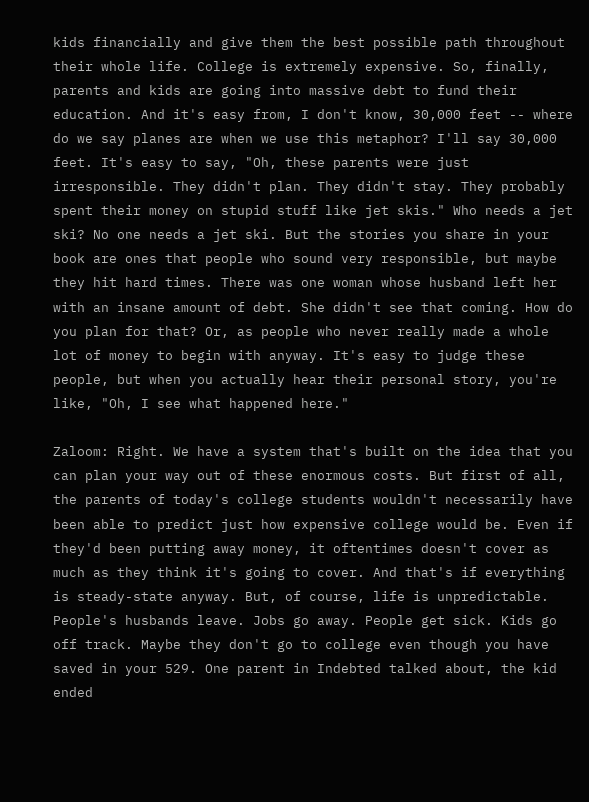kids financially and give them the best possible path throughout their whole life. College is extremely expensive. So, finally, parents and kids are going into massive debt to fund their education. And it's easy from, I don't know, 30,000 feet -- where do we say planes are when we use this metaphor? I'll say 30,000 feet. It's easy to say, "Oh, these parents were just irresponsible. They didn't plan. They didn't stay. They probably spent their money on stupid stuff like jet skis." Who needs a jet ski? No one needs a jet ski. But the stories you share in your book are ones that people who sound very responsible, but maybe they hit hard times. There was one woman whose husband left her with an insane amount of debt. She didn't see that coming. How do you plan for that? Or, as people who never really made a whole lot of money to begin with anyway. It's easy to judge these people, but when you actually hear their personal story, you're like, "Oh, I see what happened here."

Zaloom: Right. We have a system that's built on the idea that you can plan your way out of these enormous costs. But first of all, the parents of today's college students wouldn't necessarily have been able to predict just how expensive college would be. Even if they'd been putting away money, it oftentimes doesn't cover as much as they think it's going to cover. And that's if everything is steady-state anyway. But, of course, life is unpredictable. People's husbands leave. Jobs go away. People get sick. Kids go off track. Maybe they don't go to college even though you have saved in your 529. One parent in Indebted talked about, the kid ended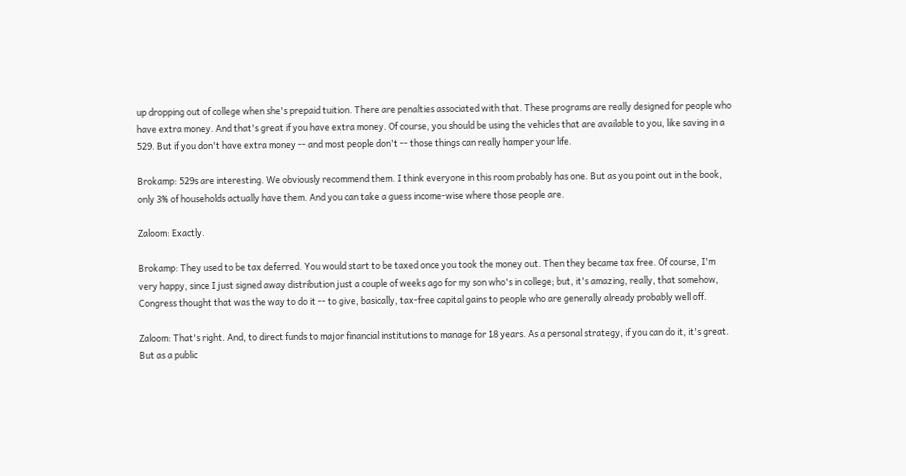up dropping out of college when she's prepaid tuition. There are penalties associated with that. These programs are really designed for people who have extra money. And that's great if you have extra money. Of course, you should be using the vehicles that are available to you, like saving in a 529. But if you don't have extra money -- and most people don't -- those things can really hamper your life.

Brokamp: 529s are interesting. We obviously recommend them. I think everyone in this room probably has one. But as you point out in the book, only 3% of households actually have them. And you can take a guess income-wise where those people are.

Zaloom: Exactly.

Brokamp: They used to be tax deferred. You would start to be taxed once you took the money out. Then they became tax free. Of course, I'm very happy, since I just signed away distribution just a couple of weeks ago for my son who's in college; but, it's amazing, really, that somehow, Congress thought that was the way to do it -- to give, basically, tax-free capital gains to people who are generally already probably well off.

Zaloom: That's right. And, to direct funds to major financial institutions to manage for 18 years. As a personal strategy, if you can do it, it's great. But as a public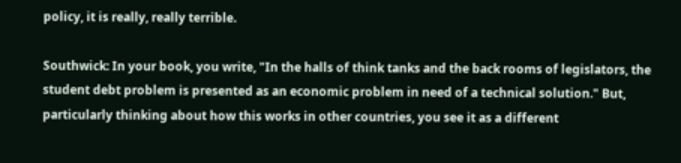policy, it is really, really terrible.

Southwick: In your book, you write, "In the halls of think tanks and the back rooms of legislators, the student debt problem is presented as an economic problem in need of a technical solution." But, particularly thinking about how this works in other countries, you see it as a different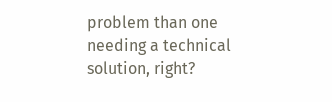problem than one needing a technical solution, right?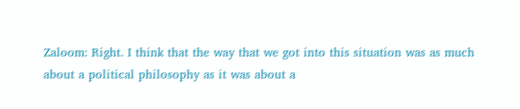Zaloom: Right. I think that the way that we got into this situation was as much about a political philosophy as it was about a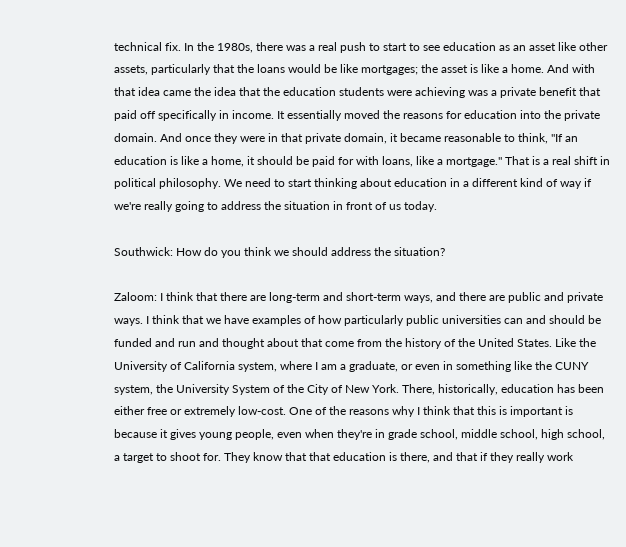technical fix. In the 1980s, there was a real push to start to see education as an asset like other assets, particularly that the loans would be like mortgages; the asset is like a home. And with that idea came the idea that the education students were achieving was a private benefit that paid off specifically in income. It essentially moved the reasons for education into the private domain. And once they were in that private domain, it became reasonable to think, "If an education is like a home, it should be paid for with loans, like a mortgage." That is a real shift in political philosophy. We need to start thinking about education in a different kind of way if we're really going to address the situation in front of us today.

Southwick: How do you think we should address the situation?

Zaloom: I think that there are long-term and short-term ways, and there are public and private ways. I think that we have examples of how particularly public universities can and should be funded and run and thought about that come from the history of the United States. Like the University of California system, where I am a graduate, or even in something like the CUNY system, the University System of the City of New York. There, historically, education has been either free or extremely low-cost. One of the reasons why I think that this is important is because it gives young people, even when they're in grade school, middle school, high school, a target to shoot for. They know that that education is there, and that if they really work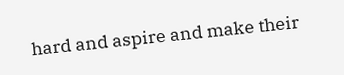hard and aspire and make their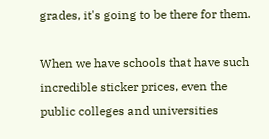grades, it's going to be there for them.

When we have schools that have such incredible sticker prices, even the public colleges and universities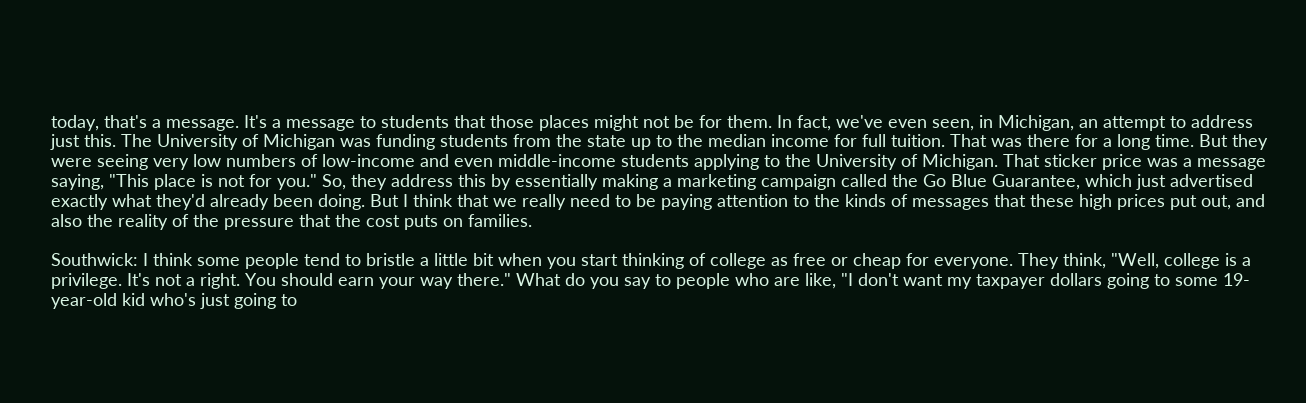today, that's a message. It's a message to students that those places might not be for them. In fact, we've even seen, in Michigan, an attempt to address just this. The University of Michigan was funding students from the state up to the median income for full tuition. That was there for a long time. But they were seeing very low numbers of low-income and even middle-income students applying to the University of Michigan. That sticker price was a message saying, "This place is not for you." So, they address this by essentially making a marketing campaign called the Go Blue Guarantee, which just advertised exactly what they'd already been doing. But I think that we really need to be paying attention to the kinds of messages that these high prices put out, and also the reality of the pressure that the cost puts on families.

Southwick: I think some people tend to bristle a little bit when you start thinking of college as free or cheap for everyone. They think, "Well, college is a privilege. It's not a right. You should earn your way there." What do you say to people who are like, "I don't want my taxpayer dollars going to some 19-year-old kid who's just going to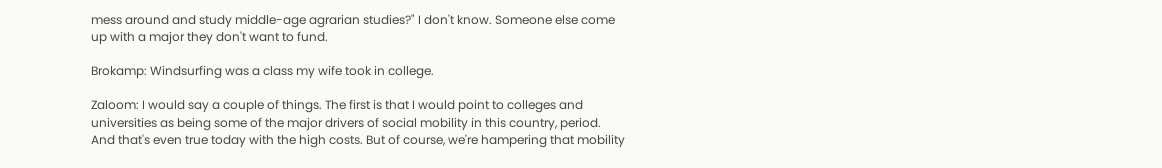mess around and study middle-age agrarian studies?" I don't know. Someone else come up with a major they don't want to fund.

Brokamp: Windsurfing was a class my wife took in college.

Zaloom: I would say a couple of things. The first is that I would point to colleges and universities as being some of the major drivers of social mobility in this country, period. And that's even true today with the high costs. But of course, we're hampering that mobility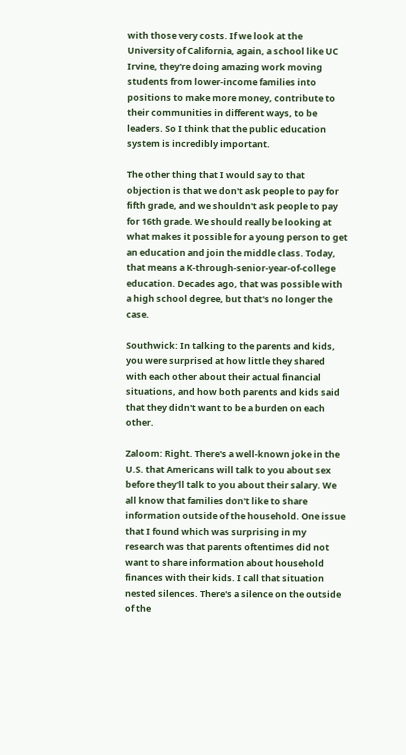with those very costs. If we look at the University of California, again, a school like UC Irvine, they're doing amazing work moving students from lower-income families into positions to make more money, contribute to their communities in different ways, to be leaders. So I think that the public education system is incredibly important.

The other thing that I would say to that objection is that we don't ask people to pay for fifth grade, and we shouldn't ask people to pay for 16th grade. We should really be looking at what makes it possible for a young person to get an education and join the middle class. Today, that means a K-through-senior-year-of-college education. Decades ago, that was possible with a high school degree, but that's no longer the case.

Southwick: In talking to the parents and kids, you were surprised at how little they shared with each other about their actual financial situations, and how both parents and kids said that they didn't want to be a burden on each other.

Zaloom: Right. There's a well-known joke in the U.S. that Americans will talk to you about sex before they'll talk to you about their salary. We all know that families don't like to share information outside of the household. One issue that I found which was surprising in my research was that parents oftentimes did not want to share information about household finances with their kids. I call that situation nested silences. There's a silence on the outside of the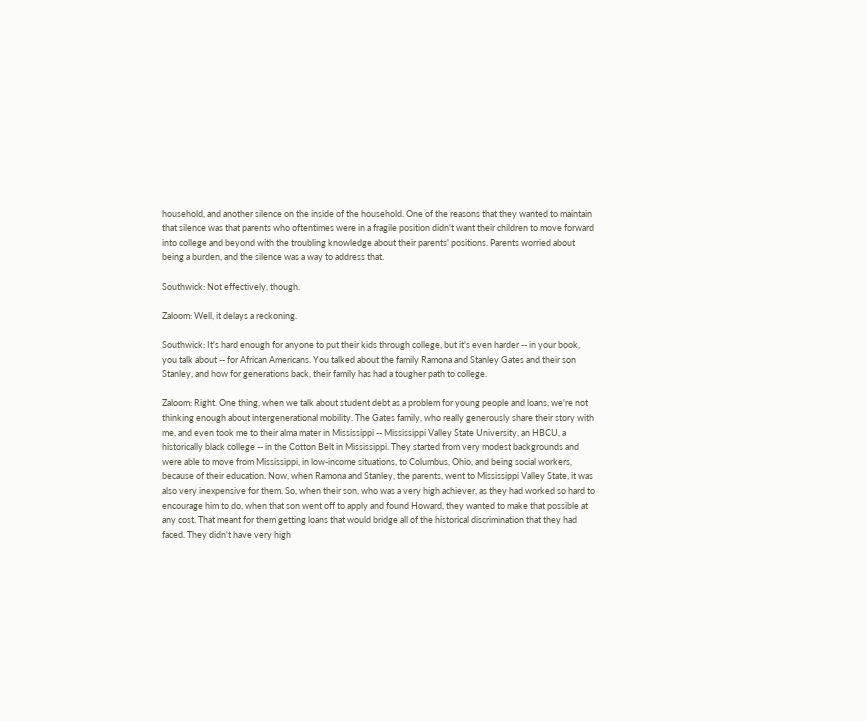household, and another silence on the inside of the household. One of the reasons that they wanted to maintain that silence was that parents who oftentimes were in a fragile position didn't want their children to move forward into college and beyond with the troubling knowledge about their parents' positions. Parents worried about being a burden, and the silence was a way to address that.

Southwick: Not effectively, though.

Zaloom: Well, it delays a reckoning.

Southwick: It's hard enough for anyone to put their kids through college, but it's even harder -- in your book, you talk about -- for African Americans. You talked about the family Ramona and Stanley Gates and their son Stanley, and how for generations back, their family has had a tougher path to college.

Zaloom: Right. One thing, when we talk about student debt as a problem for young people and loans, we're not thinking enough about intergenerational mobility. The Gates family, who really generously share their story with me, and even took me to their alma mater in Mississippi -- Mississippi Valley State University, an HBCU, a historically black college -- in the Cotton Belt in Mississippi. They started from very modest backgrounds and were able to move from Mississippi, in low-income situations, to Columbus, Ohio, and being social workers, because of their education. Now, when Ramona and Stanley, the parents, went to Mississippi Valley State, it was also very inexpensive for them. So, when their son, who was a very high achiever, as they had worked so hard to encourage him to do, when that son went off to apply and found Howard, they wanted to make that possible at any cost. That meant for them getting loans that would bridge all of the historical discrimination that they had faced. They didn't have very high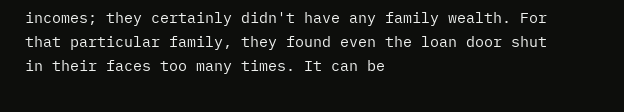incomes; they certainly didn't have any family wealth. For that particular family, they found even the loan door shut in their faces too many times. It can be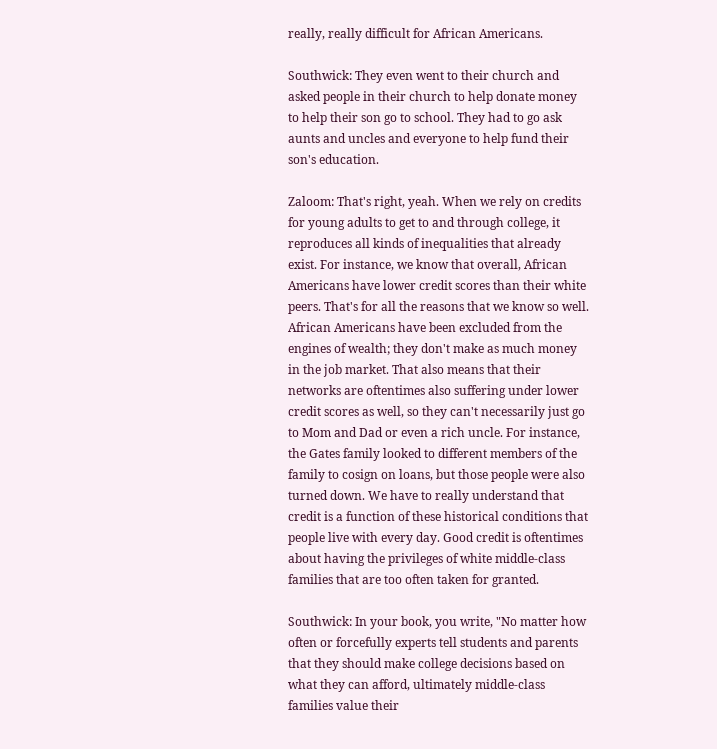really, really difficult for African Americans.

Southwick: They even went to their church and asked people in their church to help donate money to help their son go to school. They had to go ask aunts and uncles and everyone to help fund their son's education.

Zaloom: That's right, yeah. When we rely on credits for young adults to get to and through college, it reproduces all kinds of inequalities that already exist. For instance, we know that overall, African Americans have lower credit scores than their white peers. That's for all the reasons that we know so well. African Americans have been excluded from the engines of wealth; they don't make as much money in the job market. That also means that their networks are oftentimes also suffering under lower credit scores as well, so they can't necessarily just go to Mom and Dad or even a rich uncle. For instance, the Gates family looked to different members of the family to cosign on loans, but those people were also turned down. We have to really understand that credit is a function of these historical conditions that people live with every day. Good credit is oftentimes about having the privileges of white middle-class families that are too often taken for granted.

Southwick: In your book, you write, "No matter how often or forcefully experts tell students and parents that they should make college decisions based on what they can afford, ultimately middle-class families value their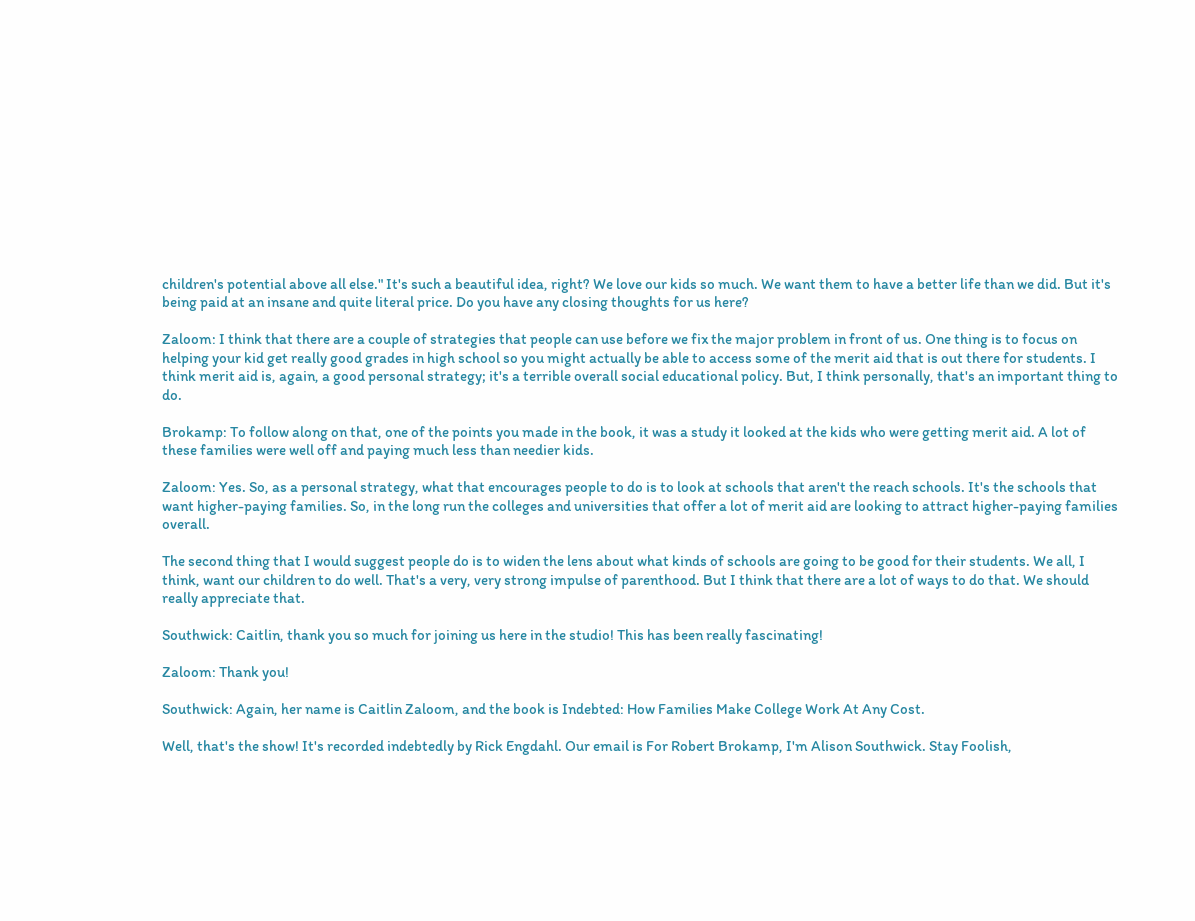children's potential above all else." It's such a beautiful idea, right? We love our kids so much. We want them to have a better life than we did. But it's being paid at an insane and quite literal price. Do you have any closing thoughts for us here?

Zaloom: I think that there are a couple of strategies that people can use before we fix the major problem in front of us. One thing is to focus on helping your kid get really good grades in high school so you might actually be able to access some of the merit aid that is out there for students. I think merit aid is, again, a good personal strategy; it's a terrible overall social educational policy. But, I think personally, that's an important thing to do.

Brokamp: To follow along on that, one of the points you made in the book, it was a study it looked at the kids who were getting merit aid. A lot of these families were well off and paying much less than needier kids.

Zaloom: Yes. So, as a personal strategy, what that encourages people to do is to look at schools that aren't the reach schools. It's the schools that want higher-paying families. So, in the long run the colleges and universities that offer a lot of merit aid are looking to attract higher-paying families overall.

The second thing that I would suggest people do is to widen the lens about what kinds of schools are going to be good for their students. We all, I think, want our children to do well. That's a very, very strong impulse of parenthood. But I think that there are a lot of ways to do that. We should really appreciate that.

Southwick: Caitlin, thank you so much for joining us here in the studio! This has been really fascinating!

Zaloom: Thank you!

Southwick: Again, her name is Caitlin Zaloom, and the book is Indebted: How Families Make College Work At Any Cost.

Well, that's the show! It's recorded indebtedly by Rick Engdahl. Our email is For Robert Brokamp, I'm Alison Southwick. Stay Foolish,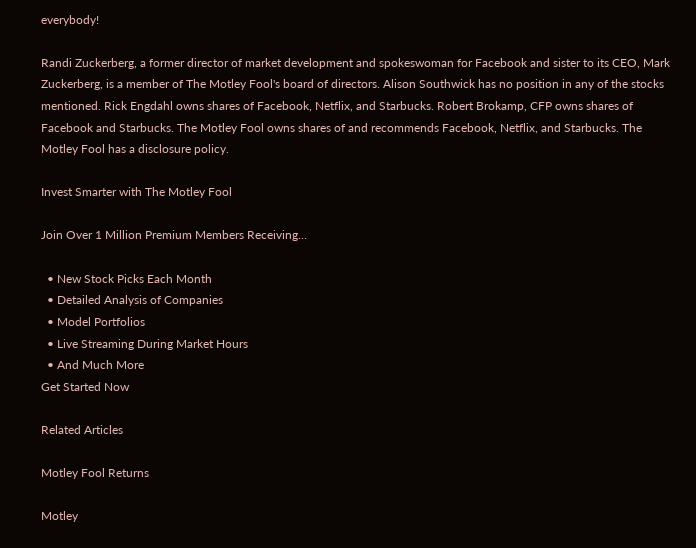everybody!

Randi Zuckerberg, a former director of market development and spokeswoman for Facebook and sister to its CEO, Mark Zuckerberg, is a member of The Motley Fool's board of directors. Alison Southwick has no position in any of the stocks mentioned. Rick Engdahl owns shares of Facebook, Netflix, and Starbucks. Robert Brokamp, CFP owns shares of Facebook and Starbucks. The Motley Fool owns shares of and recommends Facebook, Netflix, and Starbucks. The Motley Fool has a disclosure policy.

Invest Smarter with The Motley Fool

Join Over 1 Million Premium Members Receiving…

  • New Stock Picks Each Month
  • Detailed Analysis of Companies
  • Model Portfolios
  • Live Streaming During Market Hours
  • And Much More
Get Started Now

Related Articles

Motley Fool Returns

Motley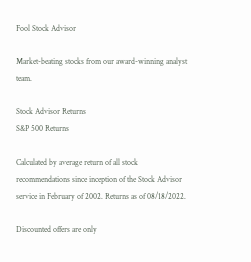Fool Stock Advisor

Market-beating stocks from our award-winning analyst team.

Stock Advisor Returns
S&P 500 Returns

Calculated by average return of all stock recommendations since inception of the Stock Advisor service in February of 2002. Returns as of 08/18/2022.

Discounted offers are only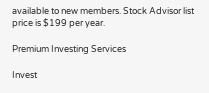available to new members. Stock Advisor list price is $199 per year.

Premium Investing Services

Invest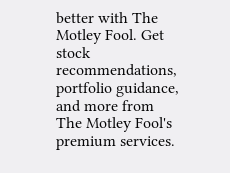better with The Motley Fool. Get stock recommendations, portfolio guidance, and more from The Motley Fool's premium services.